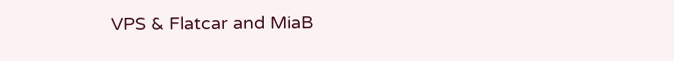VPS & Flatcar and MiaB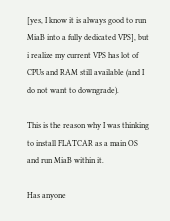[yes, I know it is always good to run MiaB into a fully dedicated VPS], but i realize my current VPS has lot of CPUs and RAM still available (and I do not want to downgrade).

This is the reason why I was thinking to install FLATCAR as a main OS and run MiaB within it.

Has anyone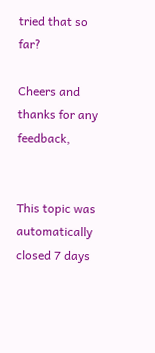tried that so far?

Cheers and thanks for any feedback,


This topic was automatically closed 7 days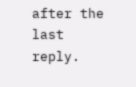after the last reply.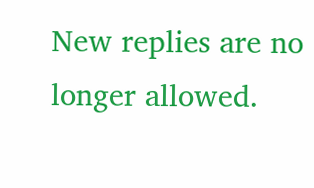New replies are no longer allowed.